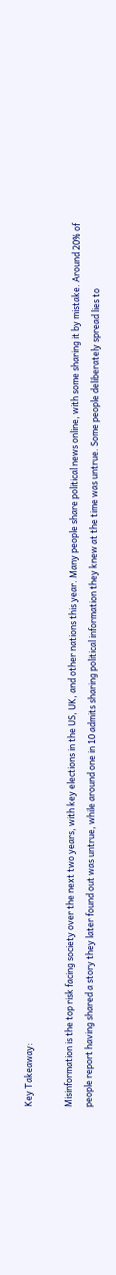Key Takeaway:

Misinformation is the top risk facing society over the next two years, with key elections in the US, UK, and other nations this year. Many people share political news online, with some sharing it by mistake. Around 20% of people report having shared a story they later found out was untrue, while around one in 10 admits sharing political information they knew at the time was untrue. Some people deliberately spread lies to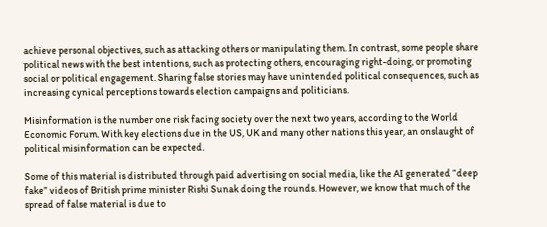achieve personal objectives, such as attacking others or manipulating them. In contrast, some people share political news with the best intentions, such as protecting others, encouraging right-doing, or promoting social or political engagement. Sharing false stories may have unintended political consequences, such as increasing cynical perceptions towards election campaigns and politicians.

Misinformation is the number one risk facing society over the next two years, according to the World Economic Forum. With key elections due in the US, UK and many other nations this year, an onslaught of political misinformation can be expected.

Some of this material is distributed through paid advertising on social media, like the AI generated “deep fake” videos of British prime minister Rishi Sunak doing the rounds. However, we know that much of the spread of false material is due to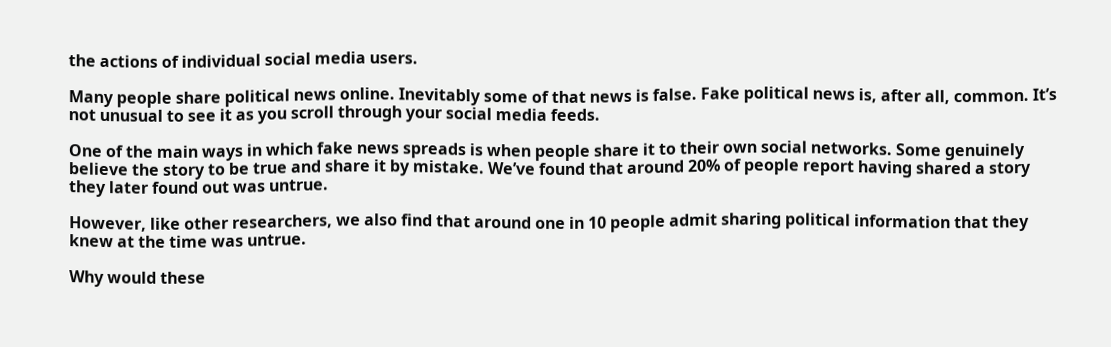the actions of individual social media users.

Many people share political news online. Inevitably some of that news is false. Fake political news is, after all, common. It’s not unusual to see it as you scroll through your social media feeds.

One of the main ways in which fake news spreads is when people share it to their own social networks. Some genuinely believe the story to be true and share it by mistake. We’ve found that around 20% of people report having shared a story they later found out was untrue.

However, like other researchers, we also find that around one in 10 people admit sharing political information that they knew at the time was untrue.

Why would these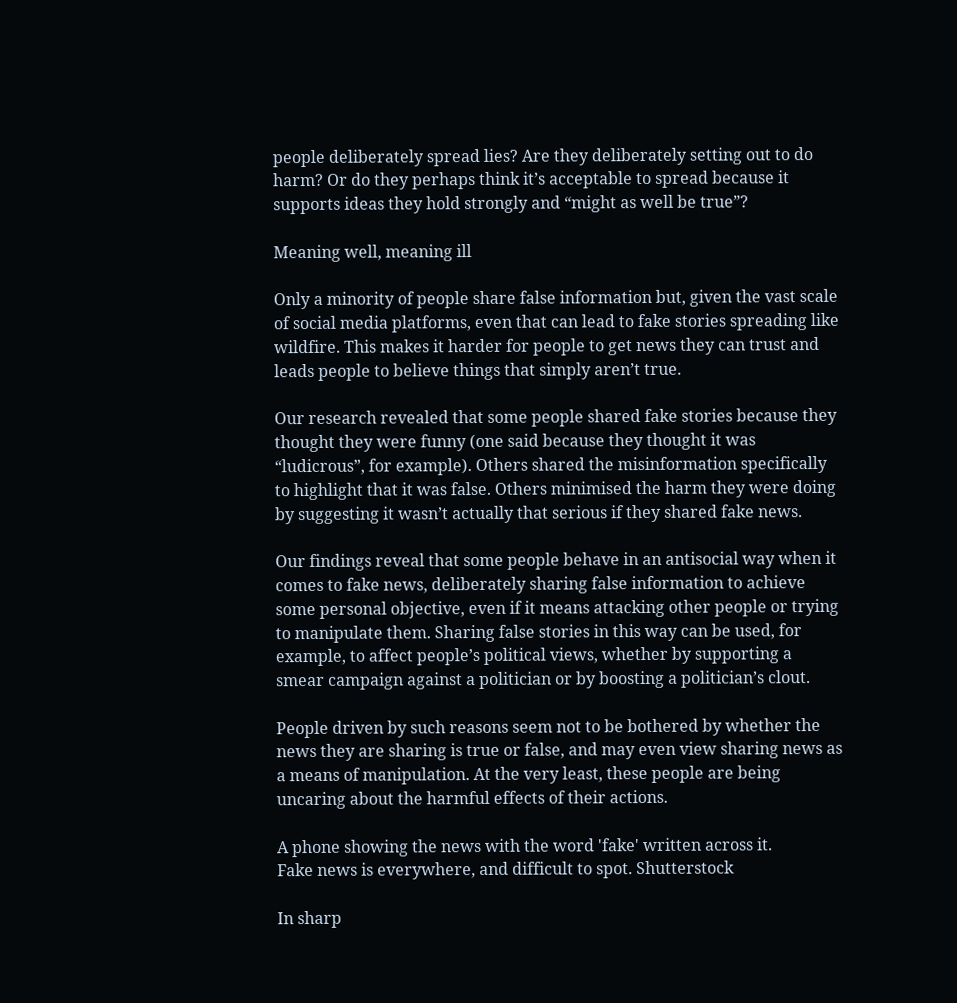people deliberately spread lies? Are they deliberately setting out to do harm? Or do they perhaps think it’s acceptable to spread because it supports ideas they hold strongly and “might as well be true”?

Meaning well, meaning ill

Only a minority of people share false information but, given the vast scale of social media platforms, even that can lead to fake stories spreading like wildfire. This makes it harder for people to get news they can trust and leads people to believe things that simply aren’t true.

Our research revealed that some people shared fake stories because they thought they were funny (one said because they thought it was “ludicrous”, for example). Others shared the misinformation specifically to highlight that it was false. Others minimised the harm they were doing by suggesting it wasn’t actually that serious if they shared fake news.

Our findings reveal that some people behave in an antisocial way when it comes to fake news, deliberately sharing false information to achieve some personal objective, even if it means attacking other people or trying to manipulate them. Sharing false stories in this way can be used, for example, to affect people’s political views, whether by supporting a smear campaign against a politician or by boosting a politician’s clout.

People driven by such reasons seem not to be bothered by whether the news they are sharing is true or false, and may even view sharing news as a means of manipulation. At the very least, these people are being uncaring about the harmful effects of their actions.

A phone showing the news with the word 'fake' written across it.
Fake news is everywhere, and difficult to spot. Shutterstock

In sharp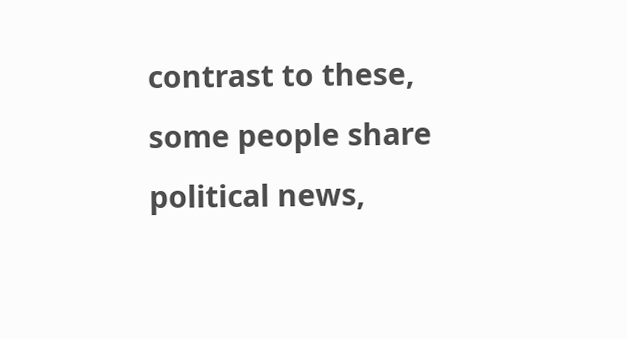contrast to these, some people share political news,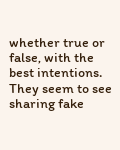whether true or false, with the best intentions. They seem to see sharing fake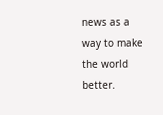news as a way to make the world better.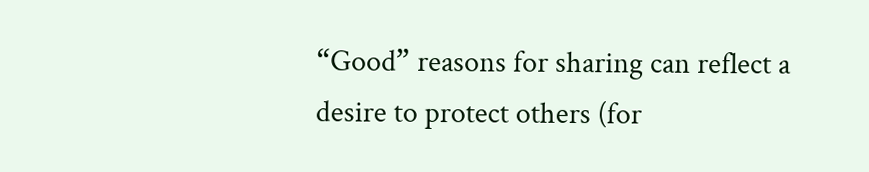“Good” reasons for sharing can reflect a desire to protect others (for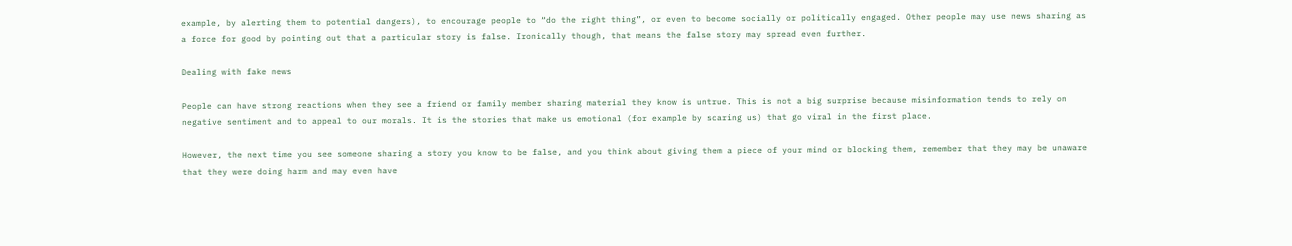example, by alerting them to potential dangers), to encourage people to “do the right thing”, or even to become socially or politically engaged. Other people may use news sharing as a force for good by pointing out that a particular story is false. Ironically though, that means the false story may spread even further.

Dealing with fake news

People can have strong reactions when they see a friend or family member sharing material they know is untrue. This is not a big surprise because misinformation tends to rely on negative sentiment and to appeal to our morals. It is the stories that make us emotional (for example by scaring us) that go viral in the first place.

However, the next time you see someone sharing a story you know to be false, and you think about giving them a piece of your mind or blocking them, remember that they may be unaware that they were doing harm and may even have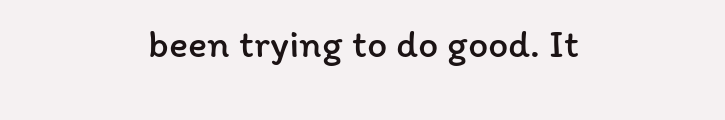been trying to do good. It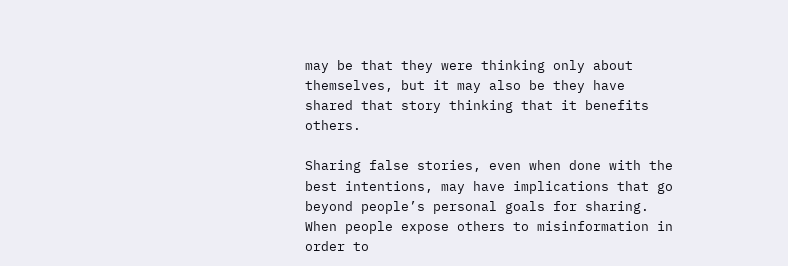may be that they were thinking only about themselves, but it may also be they have shared that story thinking that it benefits others.

Sharing false stories, even when done with the best intentions, may have implications that go beyond people’s personal goals for sharing. When people expose others to misinformation in order to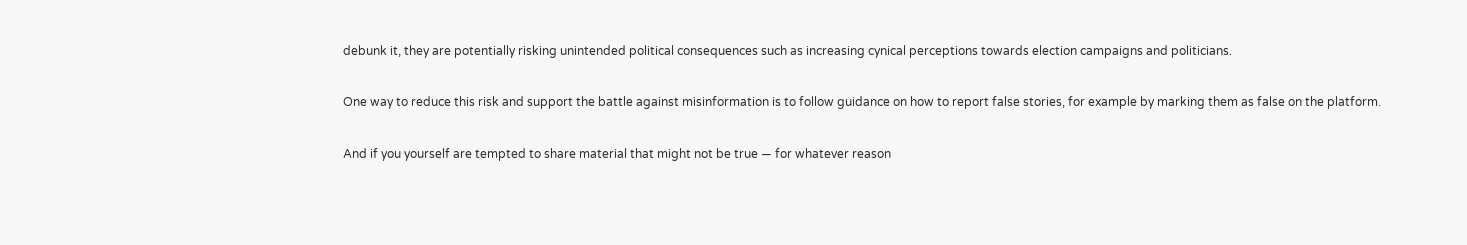debunk it, they are potentially risking unintended political consequences such as increasing cynical perceptions towards election campaigns and politicians.

One way to reduce this risk and support the battle against misinformation is to follow guidance on how to report false stories, for example by marking them as false on the platform.

And if you yourself are tempted to share material that might not be true — for whatever reason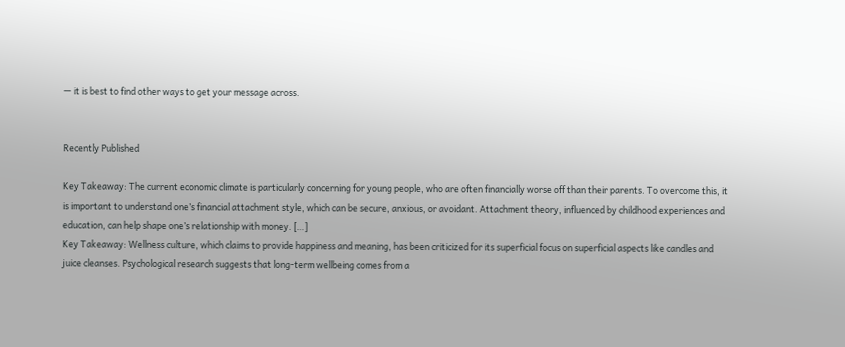— it is best to find other ways to get your message across.


Recently Published

Key Takeaway: The current economic climate is particularly concerning for young people, who are often financially worse off than their parents. To overcome this, it is important to understand one’s financial attachment style, which can be secure, anxious, or avoidant. Attachment theory, influenced by childhood experiences and education, can help shape one’s relationship with money. […]
Key Takeaway: Wellness culture, which claims to provide happiness and meaning, has been criticized for its superficial focus on superficial aspects like candles and juice cleanses. Psychological research suggests that long-term wellbeing comes from a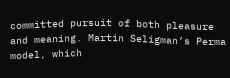committed pursuit of both pleasure and meaning. Martin Seligman’s Perma model, which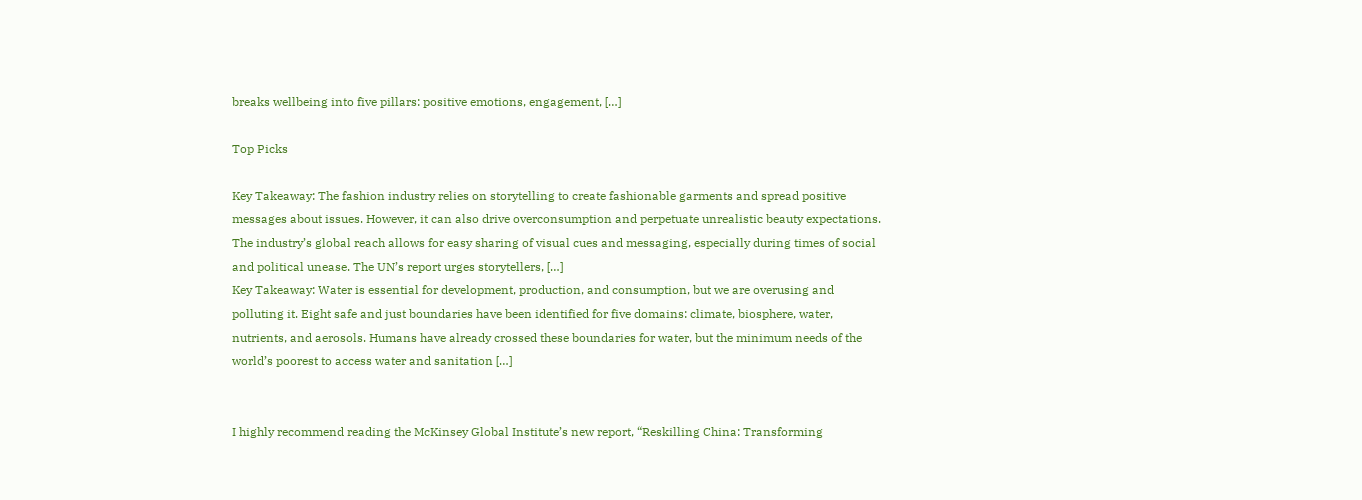breaks wellbeing into five pillars: positive emotions, engagement, […]

Top Picks

Key Takeaway: The fashion industry relies on storytelling to create fashionable garments and spread positive messages about issues. However, it can also drive overconsumption and perpetuate unrealistic beauty expectations. The industry’s global reach allows for easy sharing of visual cues and messaging, especially during times of social and political unease. The UN’s report urges storytellers, […]
Key Takeaway: Water is essential for development, production, and consumption, but we are overusing and polluting it. Eight safe and just boundaries have been identified for five domains: climate, biosphere, water, nutrients, and aerosols. Humans have already crossed these boundaries for water, but the minimum needs of the world’s poorest to access water and sanitation […]


I highly recommend reading the McKinsey Global Institute’s new report, “Reskilling China: Transforming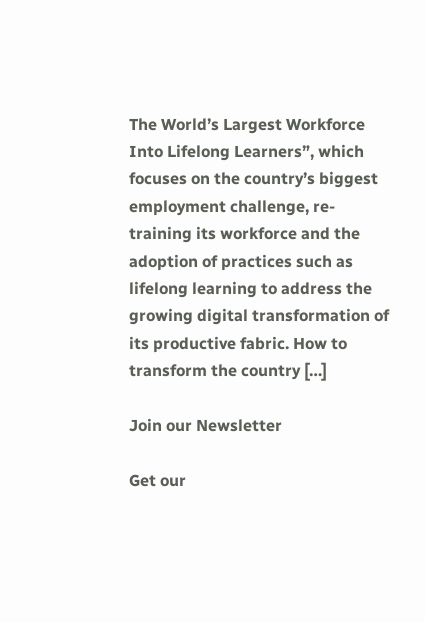The World’s Largest Workforce Into Lifelong Learners”, which focuses on the country’s biggest employment challenge, re-training its workforce and the adoption of practices such as lifelong learning to address the growing digital transformation of its productive fabric. How to transform the country […]

Join our Newsletter

Get our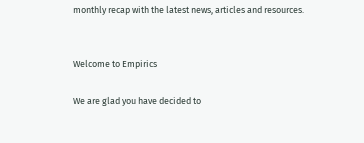monthly recap with the latest news, articles and resources.


Welcome to Empirics

We are glad you have decided to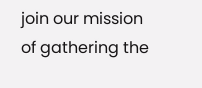join our mission of gathering the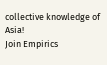collective knowledge of Asia!
Join Empirics